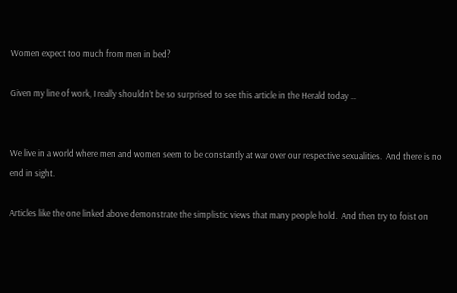Women expect too much from men in bed?

Given my line of work, I really shouldn’t be so surprised to see this article in the Herald today …


We live in a world where men and women seem to be constantly at war over our respective sexualities.  And there is no end in sight.

Articles like the one linked above demonstrate the simplistic views that many people hold.  And then try to foist on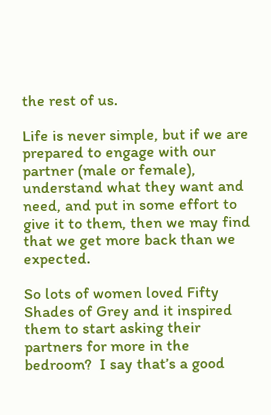the rest of us.

Life is never simple, but if we are prepared to engage with our partner (male or female), understand what they want and need, and put in some effort to give it to them, then we may find that we get more back than we expected.

So lots of women loved Fifty Shades of Grey and it inspired them to start asking their partners for more in the bedroom?  I say that’s a good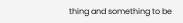thing and something to be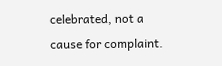celebrated, not a cause for complaint.